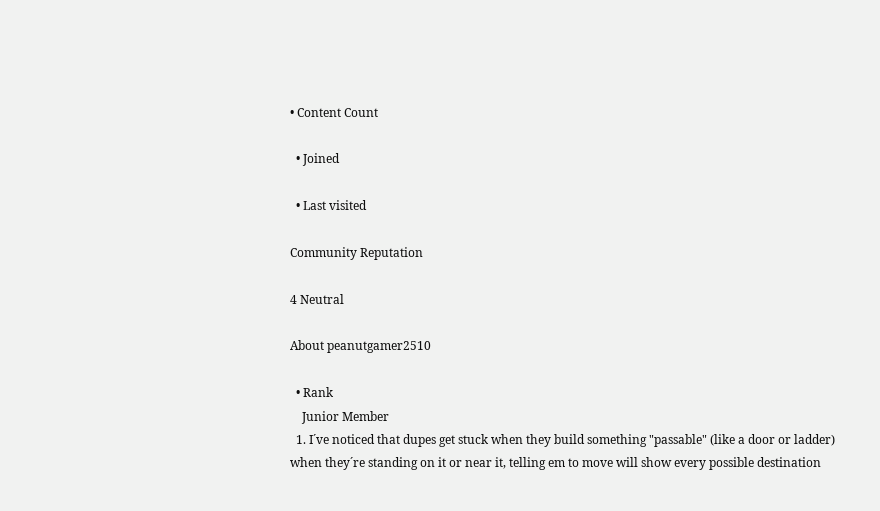• Content Count

  • Joined

  • Last visited

Community Reputation

4 Neutral

About peanutgamer2510

  • Rank
    Junior Member
  1. I´ve noticed that dupes get stuck when they build something "passable" (like a door or ladder) when they´re standing on it or near it, telling em to move will show every possible destination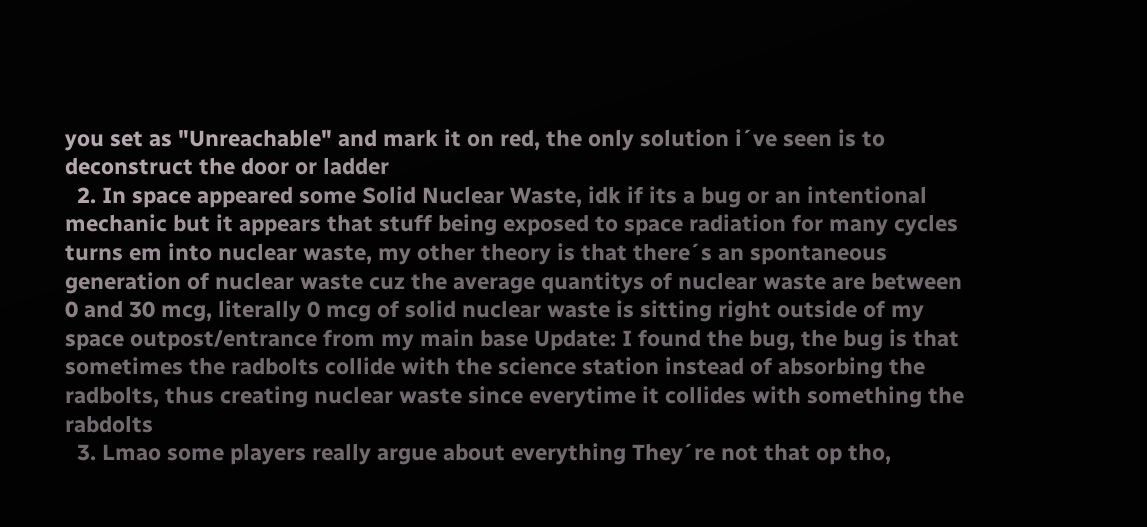you set as "Unreachable" and mark it on red, the only solution i´ve seen is to deconstruct the door or ladder
  2. In space appeared some Solid Nuclear Waste, idk if its a bug or an intentional mechanic but it appears that stuff being exposed to space radiation for many cycles turns em into nuclear waste, my other theory is that there´s an spontaneous generation of nuclear waste cuz the average quantitys of nuclear waste are between 0 and 30 mcg, literally 0 mcg of solid nuclear waste is sitting right outside of my space outpost/entrance from my main base Update: I found the bug, the bug is that sometimes the radbolts collide with the science station instead of absorbing the radbolts, thus creating nuclear waste since everytime it collides with something the rabdolts
  3. Lmao some players really argue about everything They´re not that op tho,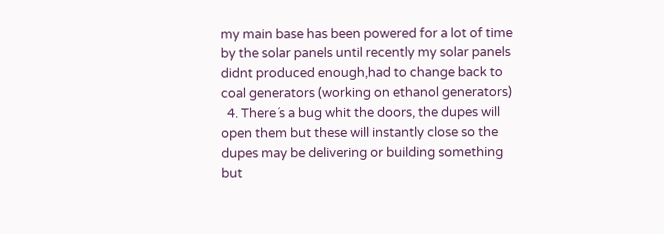my main base has been powered for a lot of time by the solar panels until recently my solar panels didnt produced enough,had to change back to coal generators (working on ethanol generators)
  4. There´s a bug whit the doors, the dupes will open them but these will instantly close so the dupes may be delivering or building something but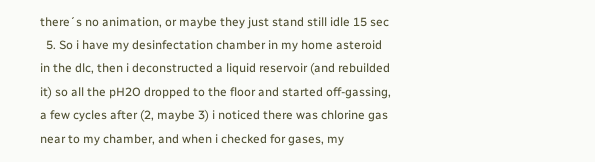there´s no animation, or maybe they just stand still idle 15 sec
  5. So i have my desinfectation chamber in my home asteroid in the dlc, then i deconstructed a liquid reservoir (and rebuilded it) so all the pH2O dropped to the floor and started off-gassing, a few cycles after (2, maybe 3) i noticed there was chlorine gas near to my chamber, and when i checked for gases, my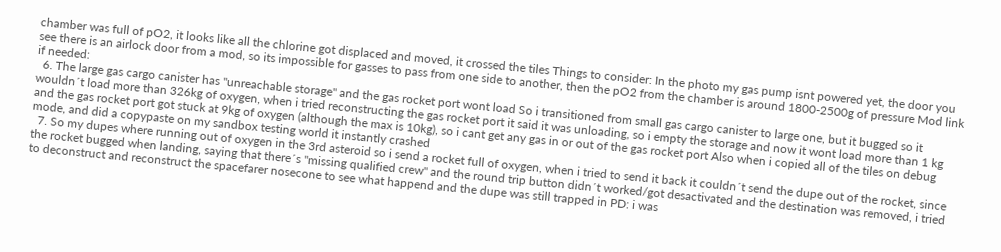chamber was full of pO2, it looks like all the chlorine got displaced and moved, it crossed the tiles Things to consider: In the photo my gas pump isnt powered yet, the door you see there is an airlock door from a mod, so its impossible for gasses to pass from one side to another, then the pO2 from the chamber is around 1800-2500g of pressure Mod link if needed:
  6. The large gas cargo canister has "unreachable storage" and the gas rocket port wont load So i transitioned from small gas cargo canister to large one, but it bugged so it wouldn´t load more than 326kg of oxygen, when i tried reconstructing the gas rocket port it said it was unloading, so i empty the storage and now it wont load more than 1 kg and the gas rocket port got stuck at 9kg of oxygen (although the max is 10kg), so i cant get any gas in or out of the gas rocket port Also when i copied all of the tiles on debug mode, and did a copypaste on my sandbox testing world it instantly crashed
  7. So my dupes where running out of oxygen in the 3rd asteroid so i send a rocket full of oxygen, when i tried to send it back it couldn´t send the dupe out of the rocket, since the rocket bugged when landing, saying that there´s "missing qualified crew" and the round trip button didn´t worked/got desactivated and the destination was removed, i tried to deconstruct and reconstruct the spacefarer nosecone to see what happend and the dupe was still trapped in PD: i was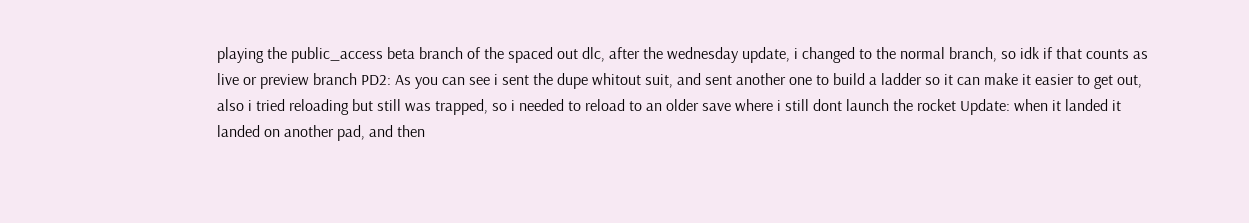playing the public_access beta branch of the spaced out dlc, after the wednesday update, i changed to the normal branch, so idk if that counts as live or preview branch PD2: As you can see i sent the dupe whitout suit, and sent another one to build a ladder so it can make it easier to get out, also i tried reloading but still was trapped, so i needed to reload to an older save where i still dont launch the rocket Update: when it landed it landed on another pad, and then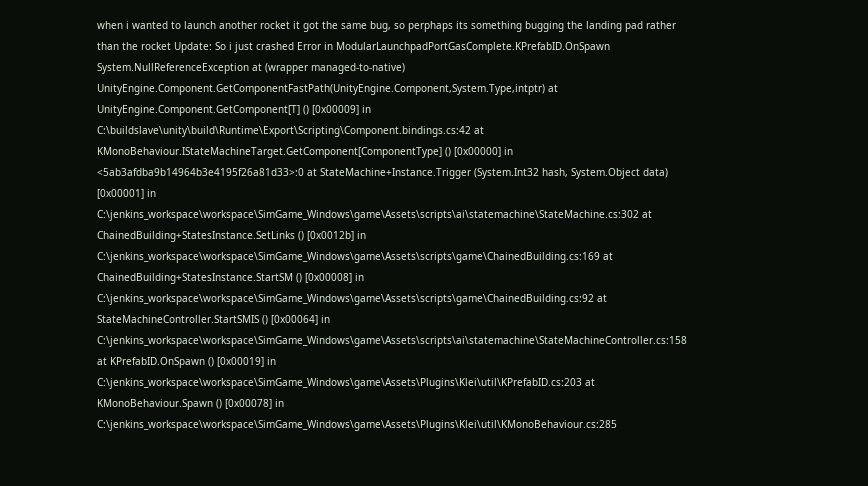when i wanted to launch another rocket it got the same bug, so perphaps its something bugging the landing pad rather than the rocket Update: So i just crashed Error in ModularLaunchpadPortGasComplete.KPrefabID.OnSpawn System.NullReferenceException at (wrapper managed-to-native) UnityEngine.Component.GetComponentFastPath(UnityEngine.Component,System.Type,intptr) at UnityEngine.Component.GetComponent[T] () [0x00009] in C:\buildslave\unity\build\Runtime\Export\Scripting\Component.bindings.cs:42 at KMonoBehaviour.IStateMachineTarget.GetComponent[ComponentType] () [0x00000] in <5ab3afdba9b14964b3e4195f26a81d33>:0 at StateMachine+Instance.Trigger (System.Int32 hash, System.Object data) [0x00001] in C:\jenkins_workspace\workspace\SimGame_Windows\game\Assets\scripts\ai\statemachine\StateMachine.cs:302 at ChainedBuilding+StatesInstance.SetLinks () [0x0012b] in C:\jenkins_workspace\workspace\SimGame_Windows\game\Assets\scripts\game\ChainedBuilding.cs:169 at ChainedBuilding+StatesInstance.StartSM () [0x00008] in C:\jenkins_workspace\workspace\SimGame_Windows\game\Assets\scripts\game\ChainedBuilding.cs:92 at StateMachineController.StartSMIS () [0x00064] in C:\jenkins_workspace\workspace\SimGame_Windows\game\Assets\scripts\ai\statemachine\StateMachineController.cs:158 at KPrefabID.OnSpawn () [0x00019] in C:\jenkins_workspace\workspace\SimGame_Windows\game\Assets\Plugins\Klei\util\KPrefabID.cs:203 at KMonoBehaviour.Spawn () [0x00078] in C:\jenkins_workspace\workspace\SimGame_Windows\game\Assets\Plugins\Klei\util\KMonoBehaviour.cs:285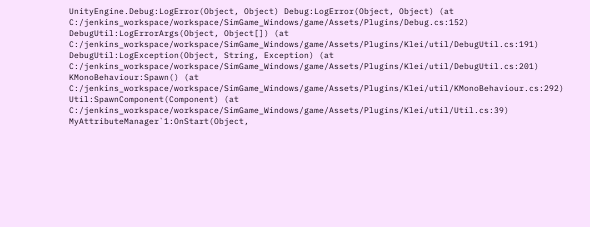UnityEngine.Debug:LogError(Object, Object) Debug:LogError(Object, Object) (at C:/jenkins_workspace/workspace/SimGame_Windows/game/Assets/Plugins/Debug.cs:152) DebugUtil:LogErrorArgs(Object, Object[]) (at C:/jenkins_workspace/workspace/SimGame_Windows/game/Assets/Plugins/Klei/util/DebugUtil.cs:191) DebugUtil:LogException(Object, String, Exception) (at C:/jenkins_workspace/workspace/SimGame_Windows/game/Assets/Plugins/Klei/util/DebugUtil.cs:201) KMonoBehaviour:Spawn() (at C:/jenkins_workspace/workspace/SimGame_Windows/game/Assets/Plugins/Klei/util/KMonoBehaviour.cs:292) Util:SpawnComponent(Component) (at C:/jenkins_workspace/workspace/SimGame_Windows/game/Assets/Plugins/Klei/util/Util.cs:39) MyAttributeManager`1:OnStart(Object,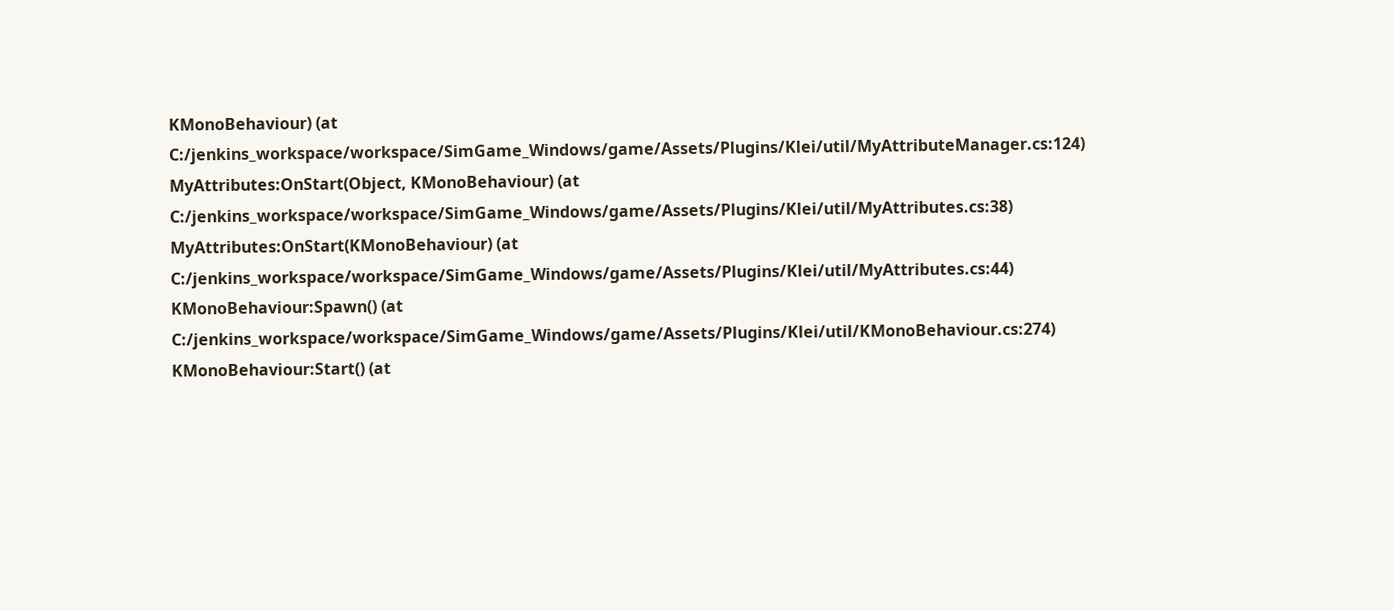KMonoBehaviour) (at C:/jenkins_workspace/workspace/SimGame_Windows/game/Assets/Plugins/Klei/util/MyAttributeManager.cs:124) MyAttributes:OnStart(Object, KMonoBehaviour) (at C:/jenkins_workspace/workspace/SimGame_Windows/game/Assets/Plugins/Klei/util/MyAttributes.cs:38) MyAttributes:OnStart(KMonoBehaviour) (at C:/jenkins_workspace/workspace/SimGame_Windows/game/Assets/Plugins/Klei/util/MyAttributes.cs:44) KMonoBehaviour:Spawn() (at C:/jenkins_workspace/workspace/SimGame_Windows/game/Assets/Plugins/Klei/util/KMonoBehaviour.cs:274) KMonoBehaviour:Start() (at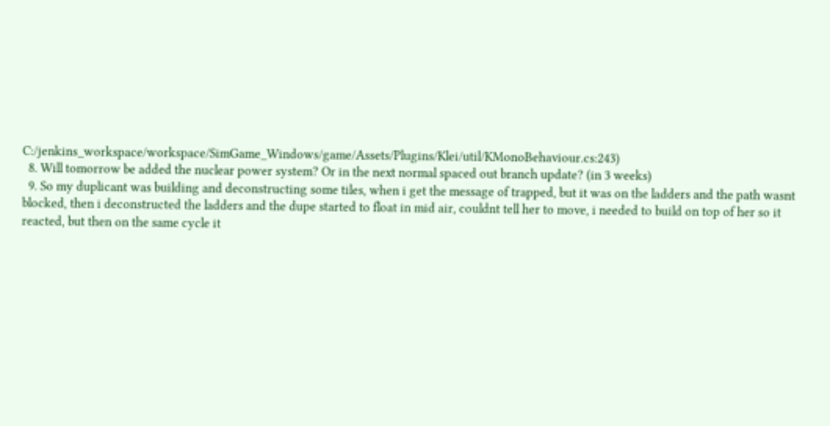C:/jenkins_workspace/workspace/SimGame_Windows/game/Assets/Plugins/Klei/util/KMonoBehaviour.cs:243)
  8. Will tomorrow be added the nuclear power system? Or in the next normal spaced out branch update? (in 3 weeks)
  9. So my duplicant was building and deconstructing some tiles, when i get the message of trapped, but it was on the ladders and the path wasnt blocked, then i deconstructed the ladders and the dupe started to float in mid air, couldnt tell her to move, i needed to build on top of her so it reacted, but then on the same cycle it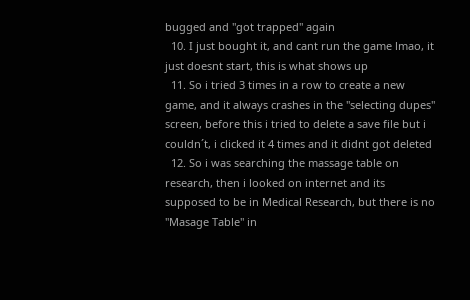bugged and "got trapped" again
  10. I just bought it, and cant run the game lmao, it just doesnt start, this is what shows up
  11. So i tried 3 times in a row to create a new game, and it always crashes in the "selecting dupes" screen, before this i tried to delete a save file but i couldn´t, i clicked it 4 times and it didnt got deleted
  12. So i was searching the massage table on research, then i looked on internet and its supposed to be in Medical Research, but there is no "Masage Table" in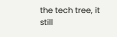the tech tree, it still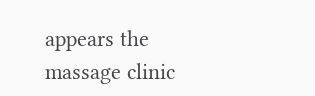appears the massage clinic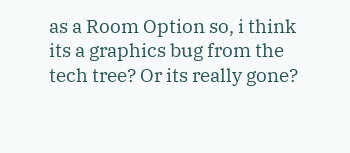as a Room Option so, i think its a graphics bug from the tech tree? Or its really gone?